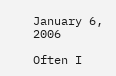January 6, 2006

Often I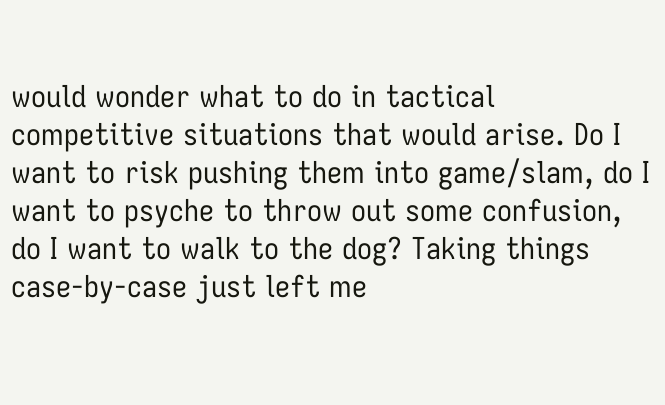would wonder what to do in tactical competitive situations that would arise. Do I want to risk pushing them into game/slam, do I want to psyche to throw out some confusion, do I want to walk to the dog? Taking things case-by-case just left me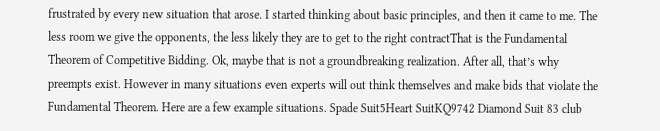frustrated by every new situation that arose. I started thinking about basic principles, and then it came to me. The less room we give the opponents, the less likely they are to get to the right contractThat is the Fundamental Theorem of Competitive Bidding. Ok, maybe that is not a groundbreaking realization. After all, that’s why preempts exist. However in many situations even experts will out think themselves and make bids that violate the Fundamental Theorem. Here are a few example situations. Spade Suit5Heart SuitKQ9742 Diamond Suit 83 club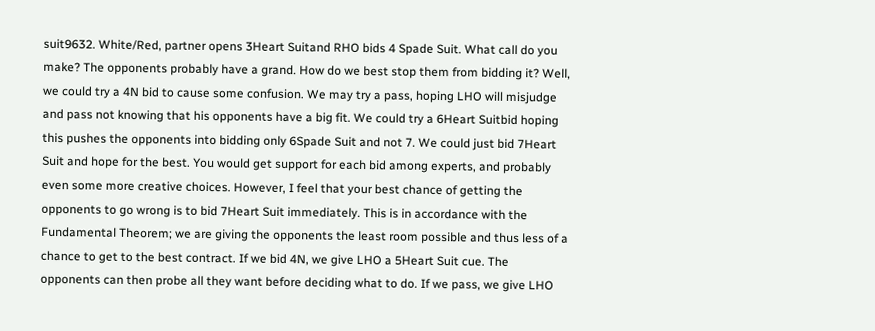suit9632. White/Red, partner opens 3Heart Suitand RHO bids 4 Spade Suit. What call do you make? The opponents probably have a grand. How do we best stop them from bidding it? Well, we could try a 4N bid to cause some confusion. We may try a pass, hoping LHO will misjudge and pass not knowing that his opponents have a big fit. We could try a 6Heart Suitbid hoping this pushes the opponents into bidding only 6Spade Suit and not 7. We could just bid 7Heart Suit and hope for the best. You would get support for each bid among experts, and probably even some more creative choices. However, I feel that your best chance of getting the opponents to go wrong is to bid 7Heart Suit immediately. This is in accordance with the Fundamental Theorem; we are giving the opponents the least room possible and thus less of a chance to get to the best contract. If we bid 4N, we give LHO a 5Heart Suit cue. The opponents can then probe all they want before deciding what to do. If we pass, we give LHO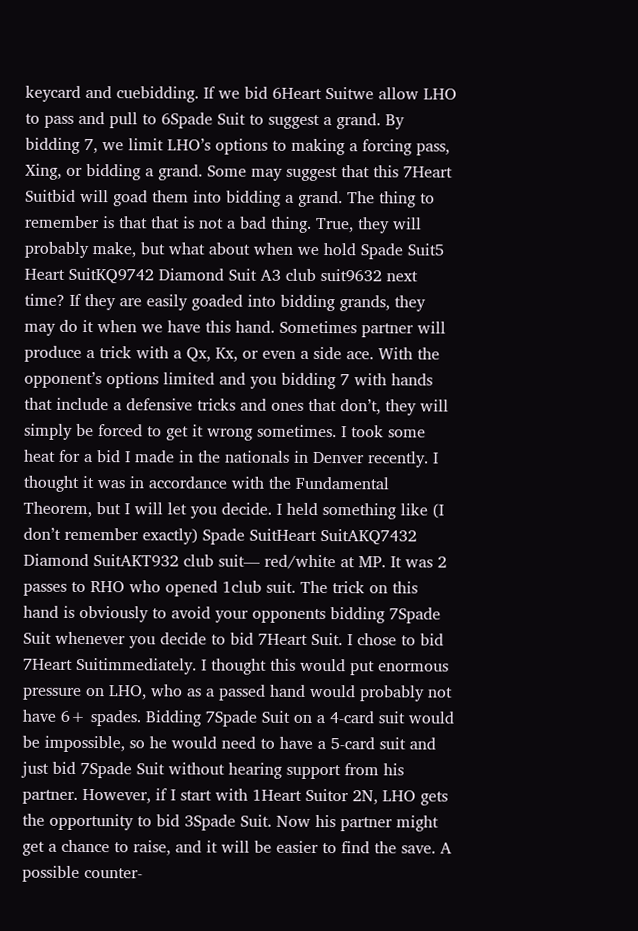keycard and cuebidding. If we bid 6Heart Suitwe allow LHO to pass and pull to 6Spade Suit to suggest a grand. By bidding 7, we limit LHO’s options to making a forcing pass, Xing, or bidding a grand. Some may suggest that this 7Heart Suitbid will goad them into bidding a grand. The thing to remember is that that is not a bad thing. True, they will probably make, but what about when we hold Spade Suit5 Heart SuitKQ9742 Diamond Suit A3 club suit9632 next time? If they are easily goaded into bidding grands, they may do it when we have this hand. Sometimes partner will produce a trick with a Qx, Kx, or even a side ace. With the opponent’s options limited and you bidding 7 with hands that include a defensive tricks and ones that don’t, they will simply be forced to get it wrong sometimes. I took some heat for a bid I made in the nationals in Denver recently. I thought it was in accordance with the Fundamental Theorem, but I will let you decide. I held something like (I don’t remember exactly) Spade SuitHeart SuitAKQ7432 Diamond SuitAKT932 club suit— red/white at MP. It was 2 passes to RHO who opened 1club suit. The trick on this hand is obviously to avoid your opponents bidding 7Spade Suit whenever you decide to bid 7Heart Suit. I chose to bid 7Heart Suitimmediately. I thought this would put enormous pressure on LHO, who as a passed hand would probably not have 6+ spades. Bidding 7Spade Suit on a 4-card suit would be impossible, so he would need to have a 5-card suit and just bid 7Spade Suit without hearing support from his partner. However, if I start with 1Heart Suitor 2N, LHO gets the opportunity to bid 3Spade Suit. Now his partner might get a chance to raise, and it will be easier to find the save. A possible counter-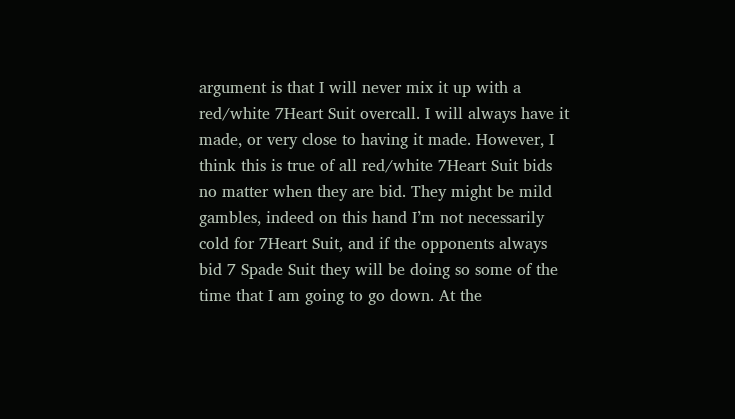argument is that I will never mix it up with a red/white 7Heart Suit overcall. I will always have it made, or very close to having it made. However, I think this is true of all red/white 7Heart Suit bids no matter when they are bid. They might be mild gambles, indeed on this hand I’m not necessarily cold for 7Heart Suit, and if the opponents always bid 7 Spade Suit they will be doing so some of the time that I am going to go down. At the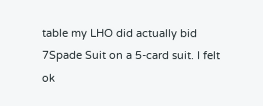table my LHO did actually bid 7Spade Suit on a 5-card suit. I felt ok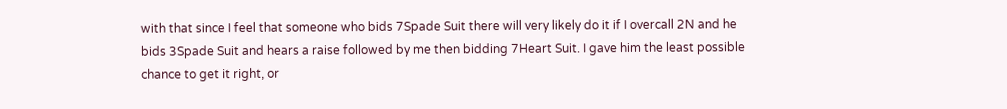with that since I feel that someone who bids 7Spade Suit there will very likely do it if I overcall 2N and he bids 3Spade Suit and hears a raise followed by me then bidding 7Heart Suit. I gave him the least possible chance to get it right, or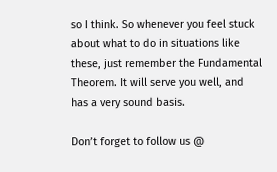so I think. So whenever you feel stuck about what to do in situations like these, just remember the Fundamental Theorem. It will serve you well, and has a very sound basis.

Don’t forget to follow us @